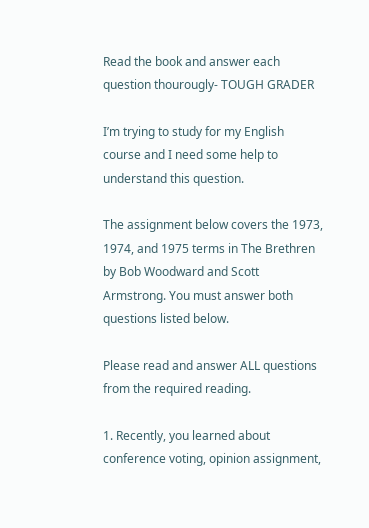Read the book and answer each question thourougly- TOUGH GRADER

I’m trying to study for my English course and I need some help to understand this question.

The assignment below covers the 1973, 1974, and 1975 terms in The Brethren by Bob Woodward and Scott Armstrong. You must answer both questions listed below.

Please read and answer ALL questions from the required reading.

1. Recently, you learned about conference voting, opinion assignment,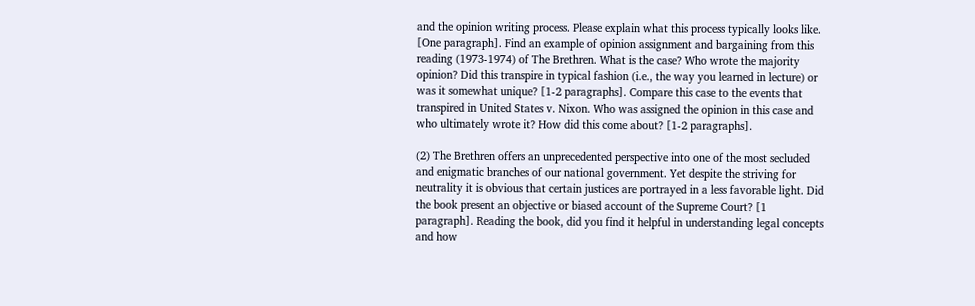and the opinion writing process. Please explain what this process typically looks like. [One paragraph]. Find an example of opinion assignment and bargaining from this reading (1973-1974) of The Brethren. What is the case? Who wrote the majority opinion? Did this transpire in typical fashion (i.e., the way you learned in lecture) or was it somewhat unique? [1-2 paragraphs]. Compare this case to the events that transpired in United States v. Nixon. Who was assigned the opinion in this case and who ultimately wrote it? How did this come about? [1-2 paragraphs].

(2) The Brethren offers an unprecedented perspective into one of the most secluded and enigmatic branches of our national government. Yet despite the striving for neutrality it is obvious that certain justices are portrayed in a less favorable light. Did the book present an objective or biased account of the Supreme Court? [1 paragraph]. Reading the book, did you find it helpful in understanding legal concepts and how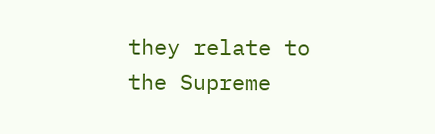they relate to the Supreme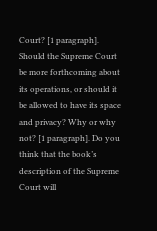Court? [1 paragraph]. Should the Supreme Court be more forthcoming about its operations, or should it be allowed to have its space and privacy? Why or why not? [1 paragraph]. Do you think that the book’s description of the Supreme Court will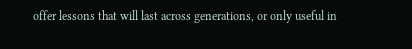offer lessons that will last across generations, or only useful in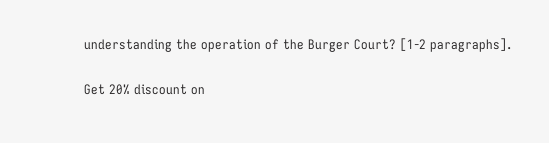understanding the operation of the Burger Court? [1-2 paragraphs].

Get 20% discount on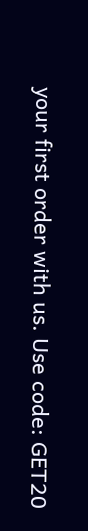your first order with us. Use code: GET20